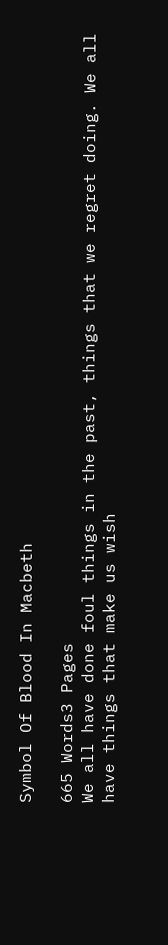Symbol Of Blood In Macbeth

665 Words3 Pages
We all have done foul things in the past, things that we regret doing. We all have things that make us wish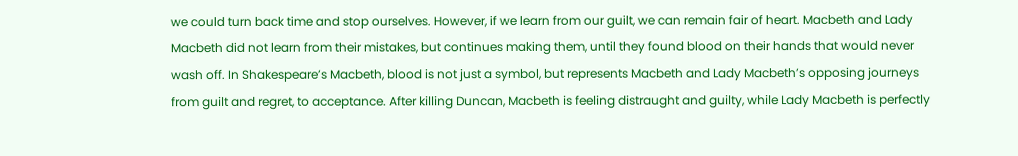we could turn back time and stop ourselves. However, if we learn from our guilt, we can remain fair of heart. Macbeth and Lady Macbeth did not learn from their mistakes, but continues making them, until they found blood on their hands that would never wash off. In Shakespeare’s Macbeth, blood is not just a symbol, but represents Macbeth and Lady Macbeth’s opposing journeys from guilt and regret, to acceptance. After killing Duncan, Macbeth is feeling distraught and guilty, while Lady Macbeth is perfectly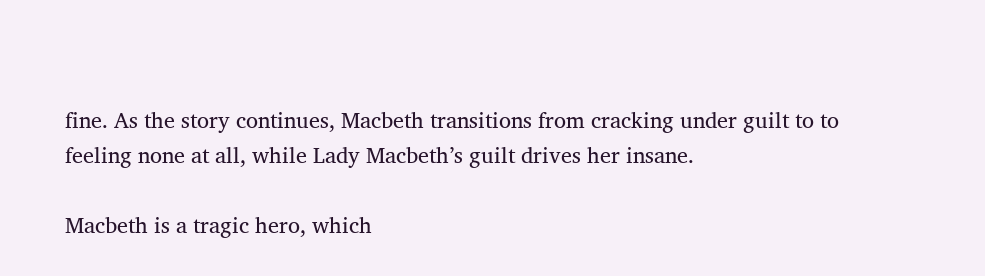fine. As the story continues, Macbeth transitions from cracking under guilt to to feeling none at all, while Lady Macbeth’s guilt drives her insane.

Macbeth is a tragic hero, which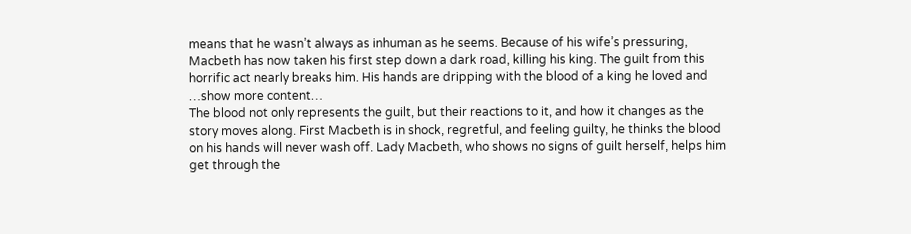means that he wasn’t always as inhuman as he seems. Because of his wife’s pressuring, Macbeth has now taken his first step down a dark road, killing his king. The guilt from this horrific act nearly breaks him. His hands are dripping with the blood of a king he loved and
…show more content…
The blood not only represents the guilt, but their reactions to it, and how it changes as the story moves along. First Macbeth is in shock, regretful, and feeling guilty, he thinks the blood on his hands will never wash off. Lady Macbeth, who shows no signs of guilt herself, helps him get through the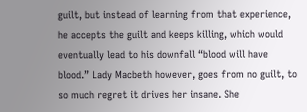guilt, but instead of learning from that experience, he accepts the guilt and keeps killing, which would eventually lead to his downfall “blood will have blood.” Lady Macbeth however, goes from no guilt, to so much regret it drives her insane. She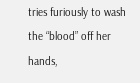tries furiously to wash the “blood” off her hands,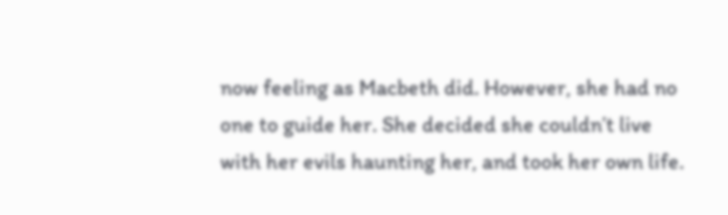now feeling as Macbeth did. However, she had no one to guide her. She decided she couldn’t live with her evils haunting her, and took her own life.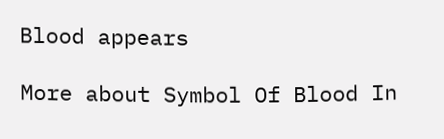Blood appears

More about Symbol Of Blood In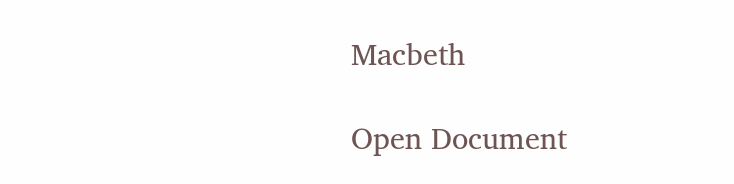Macbeth

Open Document